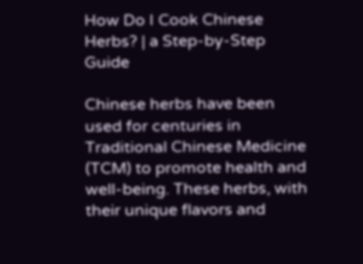How Do I Cook Chinese Herbs? | a Step-by-Step Guide

Chinese herbs have been used for centuries in Traditional Chinese Medicine (TCM) to promote health and well-being. These herbs, with their unique flavors and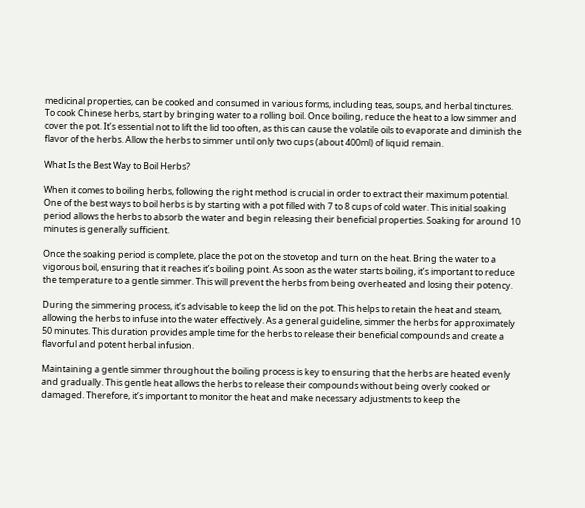medicinal properties, can be cooked and consumed in various forms, including teas, soups, and herbal tinctures. To cook Chinese herbs, start by bringing water to a rolling boil. Once boiling, reduce the heat to a low simmer and cover the pot. It’s essential not to lift the lid too often, as this can cause the volatile oils to evaporate and diminish the flavor of the herbs. Allow the herbs to simmer until only two cups (about 400ml) of liquid remain.

What Is the Best Way to Boil Herbs?

When it comes to boiling herbs, following the right method is crucial in order to extract their maximum potential. One of the best ways to boil herbs is by starting with a pot filled with 7 to 8 cups of cold water. This initial soaking period allows the herbs to absorb the water and begin releasing their beneficial properties. Soaking for around 10 minutes is generally sufficient.

Once the soaking period is complete, place the pot on the stovetop and turn on the heat. Bring the water to a vigorous boil, ensuring that it reaches it’s boiling point. As soon as the water starts boiling, it’s important to reduce the temperature to a gentle simmer. This will prevent the herbs from being overheated and losing their potency.

During the simmering process, it’s advisable to keep the lid on the pot. This helps to retain the heat and steam, allowing the herbs to infuse into the water effectively. As a general guideline, simmer the herbs for approximately 50 minutes. This duration provides ample time for the herbs to release their beneficial compounds and create a flavorful and potent herbal infusion.

Maintaining a gentle simmer throughout the boiling process is key to ensuring that the herbs are heated evenly and gradually. This gentle heat allows the herbs to release their compounds without being overly cooked or damaged. Therefore, it’s important to monitor the heat and make necessary adjustments to keep the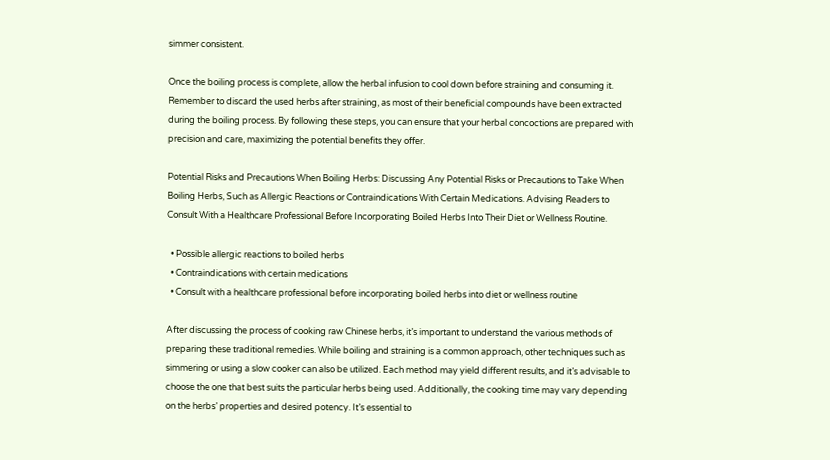simmer consistent.

Once the boiling process is complete, allow the herbal infusion to cool down before straining and consuming it. Remember to discard the used herbs after straining, as most of their beneficial compounds have been extracted during the boiling process. By following these steps, you can ensure that your herbal concoctions are prepared with precision and care, maximizing the potential benefits they offer.

Potential Risks and Precautions When Boiling Herbs: Discussing Any Potential Risks or Precautions to Take When Boiling Herbs, Such as Allergic Reactions or Contraindications With Certain Medications. Advising Readers to Consult With a Healthcare Professional Before Incorporating Boiled Herbs Into Their Diet or Wellness Routine.

  • Possible allergic reactions to boiled herbs
  • Contraindications with certain medications
  • Consult with a healthcare professional before incorporating boiled herbs into diet or wellness routine

After discussing the process of cooking raw Chinese herbs, it’s important to understand the various methods of preparing these traditional remedies. While boiling and straining is a common approach, other techniques such as simmering or using a slow cooker can also be utilized. Each method may yield different results, and it’s advisable to choose the one that best suits the particular herbs being used. Additionally, the cooking time may vary depending on the herbs’ properties and desired potency. It’s essential to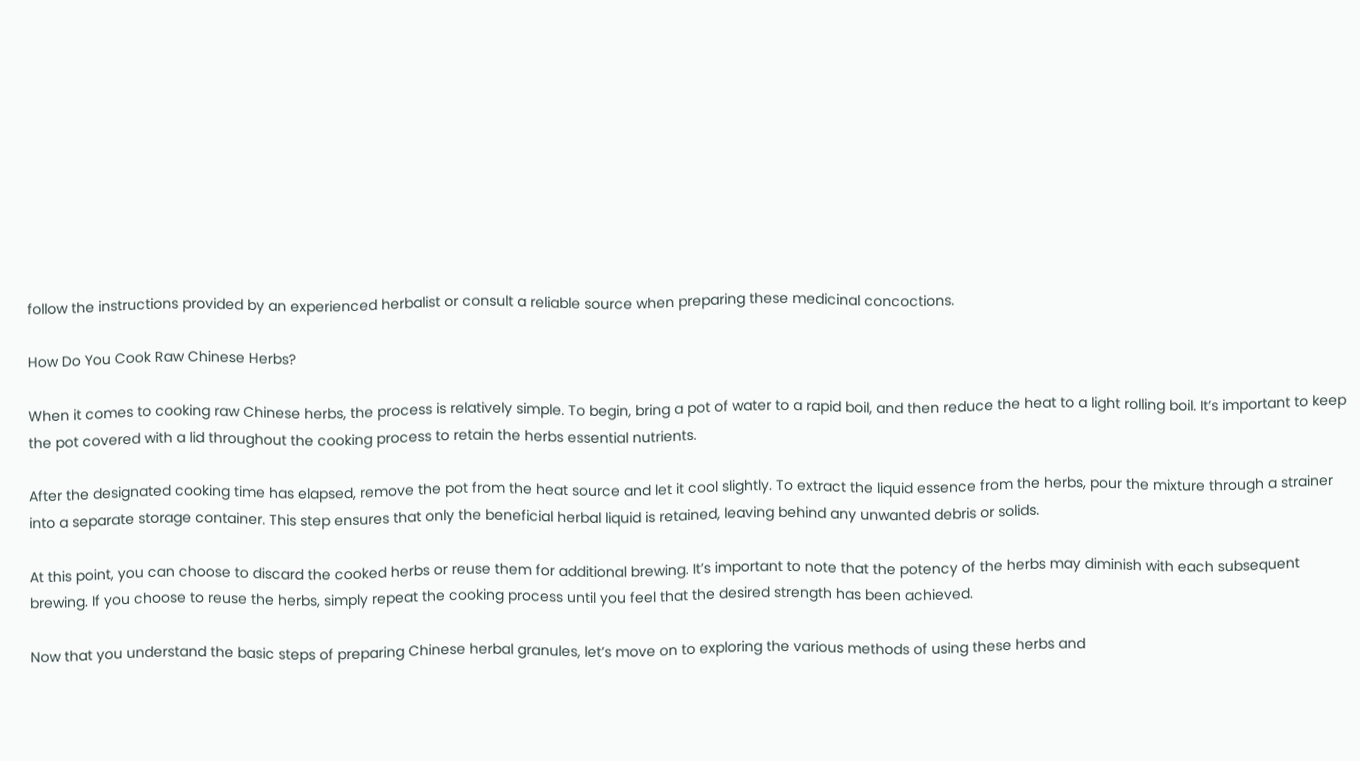follow the instructions provided by an experienced herbalist or consult a reliable source when preparing these medicinal concoctions.

How Do You Cook Raw Chinese Herbs?

When it comes to cooking raw Chinese herbs, the process is relatively simple. To begin, bring a pot of water to a rapid boil, and then reduce the heat to a light rolling boil. It’s important to keep the pot covered with a lid throughout the cooking process to retain the herbs essential nutrients.

After the designated cooking time has elapsed, remove the pot from the heat source and let it cool slightly. To extract the liquid essence from the herbs, pour the mixture through a strainer into a separate storage container. This step ensures that only the beneficial herbal liquid is retained, leaving behind any unwanted debris or solids.

At this point, you can choose to discard the cooked herbs or reuse them for additional brewing. It’s important to note that the potency of the herbs may diminish with each subsequent brewing. If you choose to reuse the herbs, simply repeat the cooking process until you feel that the desired strength has been achieved.

Now that you understand the basic steps of preparing Chinese herbal granules, let’s move on to exploring the various methods of using these herbs and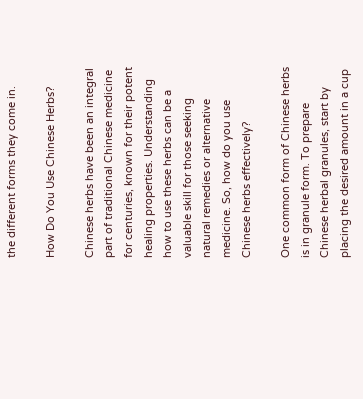the different forms they come in.

How Do You Use Chinese Herbs?

Chinese herbs have been an integral part of traditional Chinese medicine for centuries, known for their potent healing properties. Understanding how to use these herbs can be a valuable skill for those seeking natural remedies or alternative medicine. So, how do you use Chinese herbs effectively?

One common form of Chinese herbs is in granule form. To prepare Chinese herbal granules, start by placing the desired amount in a cup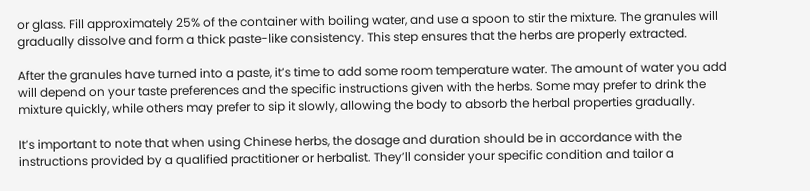or glass. Fill approximately 25% of the container with boiling water, and use a spoon to stir the mixture. The granules will gradually dissolve and form a thick paste-like consistency. This step ensures that the herbs are properly extracted.

After the granules have turned into a paste, it’s time to add some room temperature water. The amount of water you add will depend on your taste preferences and the specific instructions given with the herbs. Some may prefer to drink the mixture quickly, while others may prefer to sip it slowly, allowing the body to absorb the herbal properties gradually.

It’s important to note that when using Chinese herbs, the dosage and duration should be in accordance with the instructions provided by a qualified practitioner or herbalist. They’ll consider your specific condition and tailor a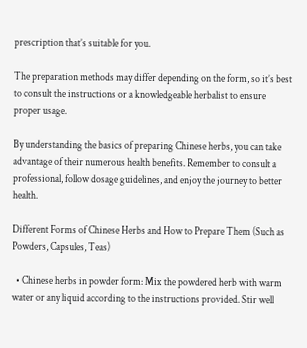prescription that’s suitable for you.

The preparation methods may differ depending on the form, so it’s best to consult the instructions or a knowledgeable herbalist to ensure proper usage.

By understanding the basics of preparing Chinese herbs, you can take advantage of their numerous health benefits. Remember to consult a professional, follow dosage guidelines, and enjoy the journey to better health.

Different Forms of Chinese Herbs and How to Prepare Them (Such as Powders, Capsules, Teas)

  • Chinese herbs in powder form: Mix the powdered herb with warm water or any liquid according to the instructions provided. Stir well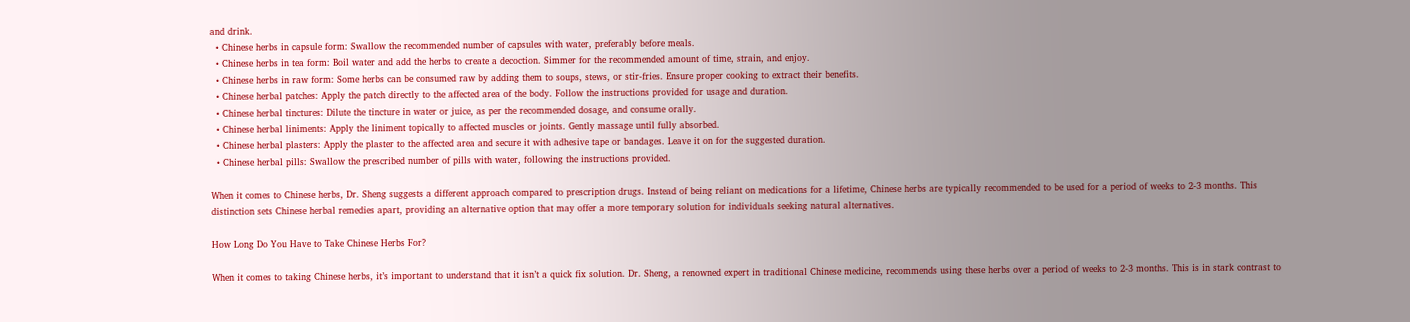and drink.
  • Chinese herbs in capsule form: Swallow the recommended number of capsules with water, preferably before meals.
  • Chinese herbs in tea form: Boil water and add the herbs to create a decoction. Simmer for the recommended amount of time, strain, and enjoy.
  • Chinese herbs in raw form: Some herbs can be consumed raw by adding them to soups, stews, or stir-fries. Ensure proper cooking to extract their benefits.
  • Chinese herbal patches: Apply the patch directly to the affected area of the body. Follow the instructions provided for usage and duration.
  • Chinese herbal tinctures: Dilute the tincture in water or juice, as per the recommended dosage, and consume orally.
  • Chinese herbal liniments: Apply the liniment topically to affected muscles or joints. Gently massage until fully absorbed.
  • Chinese herbal plasters: Apply the plaster to the affected area and secure it with adhesive tape or bandages. Leave it on for the suggested duration.
  • Chinese herbal pills: Swallow the prescribed number of pills with water, following the instructions provided.

When it comes to Chinese herbs, Dr. Sheng suggests a different approach compared to prescription drugs. Instead of being reliant on medications for a lifetime, Chinese herbs are typically recommended to be used for a period of weeks to 2-3 months. This distinction sets Chinese herbal remedies apart, providing an alternative option that may offer a more temporary solution for individuals seeking natural alternatives.

How Long Do You Have to Take Chinese Herbs For?

When it comes to taking Chinese herbs, it’s important to understand that it isn’t a quick fix solution. Dr. Sheng, a renowned expert in traditional Chinese medicine, recommends using these herbs over a period of weeks to 2-3 months. This is in stark contrast to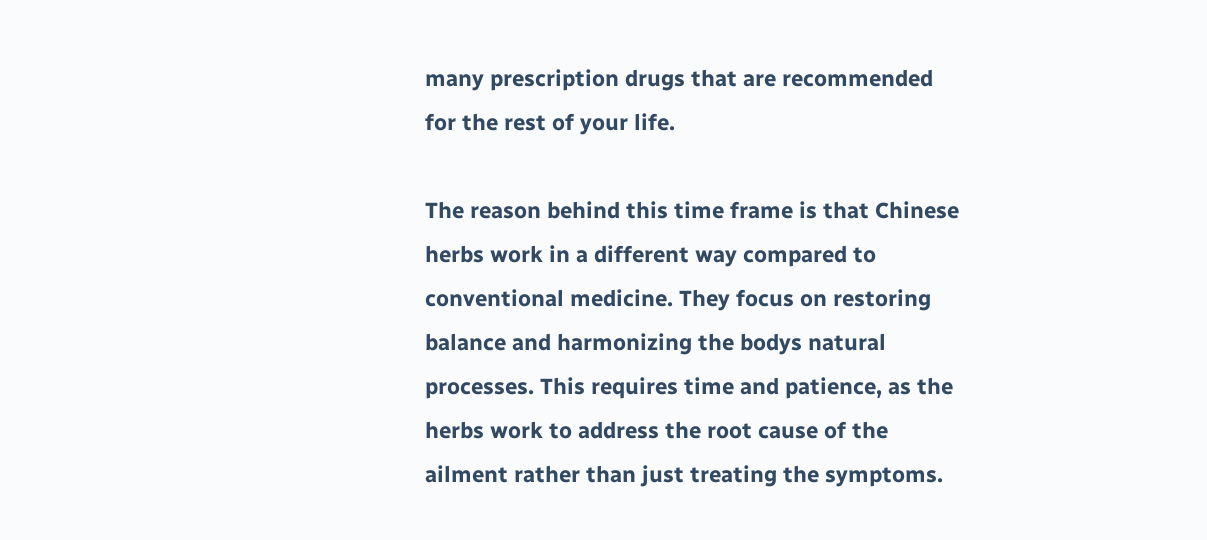many prescription drugs that are recommended for the rest of your life.

The reason behind this time frame is that Chinese herbs work in a different way compared to conventional medicine. They focus on restoring balance and harmonizing the bodys natural processes. This requires time and patience, as the herbs work to address the root cause of the ailment rather than just treating the symptoms.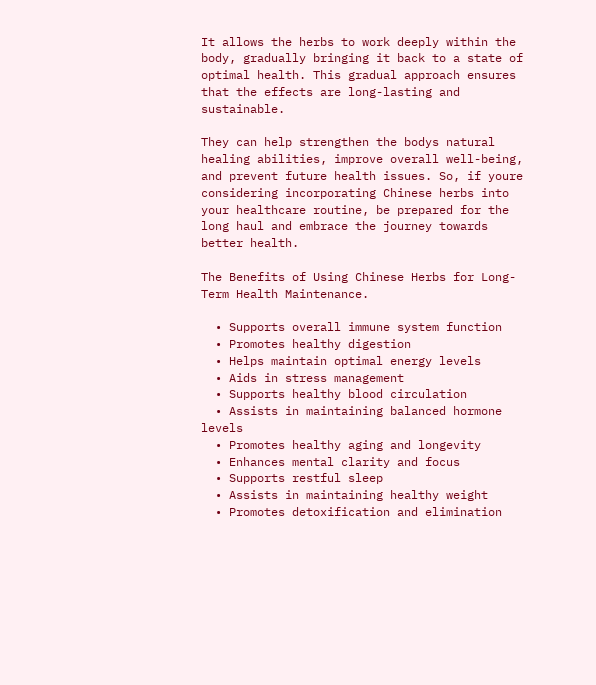It allows the herbs to work deeply within the body, gradually bringing it back to a state of optimal health. This gradual approach ensures that the effects are long-lasting and sustainable.

They can help strengthen the bodys natural healing abilities, improve overall well-being, and prevent future health issues. So, if youre considering incorporating Chinese herbs into your healthcare routine, be prepared for the long haul and embrace the journey towards better health.

The Benefits of Using Chinese Herbs for Long-Term Health Maintenance.

  • Supports overall immune system function
  • Promotes healthy digestion
  • Helps maintain optimal energy levels
  • Aids in stress management
  • Supports healthy blood circulation
  • Assists in maintaining balanced hormone levels
  • Promotes healthy aging and longevity
  • Enhances mental clarity and focus
  • Supports restful sleep
  • Assists in maintaining healthy weight
  • Promotes detoxification and elimination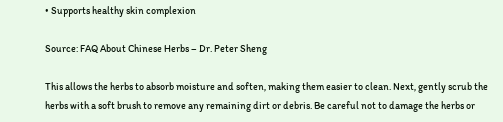• Supports healthy skin complexion

Source: FAQ About Chinese Herbs – Dr. Peter Sheng

This allows the herbs to absorb moisture and soften, making them easier to clean. Next, gently scrub the herbs with a soft brush to remove any remaining dirt or debris. Be careful not to damage the herbs or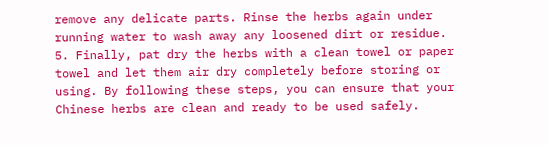remove any delicate parts. Rinse the herbs again under running water to wash away any loosened dirt or residue. 5. Finally, pat dry the herbs with a clean towel or paper towel and let them air dry completely before storing or using. By following these steps, you can ensure that your Chinese herbs are clean and ready to be used safely.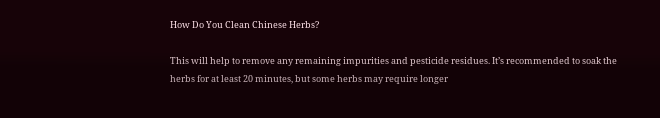How Do You Clean Chinese Herbs?

This will help to remove any remaining impurities and pesticide residues. It’s recommended to soak the herbs for at least 20 minutes, but some herbs may require longer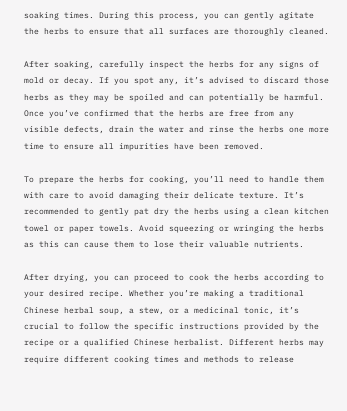soaking times. During this process, you can gently agitate the herbs to ensure that all surfaces are thoroughly cleaned.

After soaking, carefully inspect the herbs for any signs of mold or decay. If you spot any, it’s advised to discard those herbs as they may be spoiled and can potentially be harmful. Once you’ve confirmed that the herbs are free from any visible defects, drain the water and rinse the herbs one more time to ensure all impurities have been removed.

To prepare the herbs for cooking, you’ll need to handle them with care to avoid damaging their delicate texture. It’s recommended to gently pat dry the herbs using a clean kitchen towel or paper towels. Avoid squeezing or wringing the herbs as this can cause them to lose their valuable nutrients.

After drying, you can proceed to cook the herbs according to your desired recipe. Whether you’re making a traditional Chinese herbal soup, a stew, or a medicinal tonic, it’s crucial to follow the specific instructions provided by the recipe or a qualified Chinese herbalist. Different herbs may require different cooking times and methods to release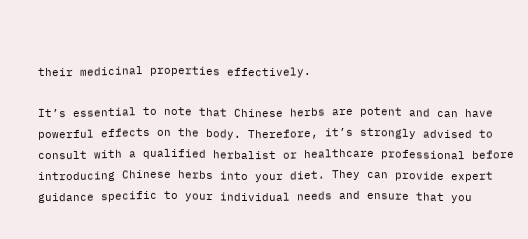their medicinal properties effectively.

It’s essential to note that Chinese herbs are potent and can have powerful effects on the body. Therefore, it’s strongly advised to consult with a qualified herbalist or healthcare professional before introducing Chinese herbs into your diet. They can provide expert guidance specific to your individual needs and ensure that you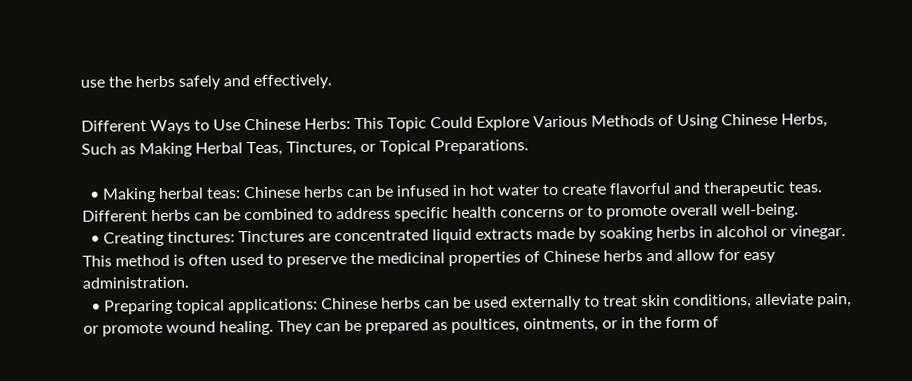use the herbs safely and effectively.

Different Ways to Use Chinese Herbs: This Topic Could Explore Various Methods of Using Chinese Herbs, Such as Making Herbal Teas, Tinctures, or Topical Preparations.

  • Making herbal teas: Chinese herbs can be infused in hot water to create flavorful and therapeutic teas. Different herbs can be combined to address specific health concerns or to promote overall well-being.
  • Creating tinctures: Tinctures are concentrated liquid extracts made by soaking herbs in alcohol or vinegar. This method is often used to preserve the medicinal properties of Chinese herbs and allow for easy administration.
  • Preparing topical applications: Chinese herbs can be used externally to treat skin conditions, alleviate pain, or promote wound healing. They can be prepared as poultices, ointments, or in the form of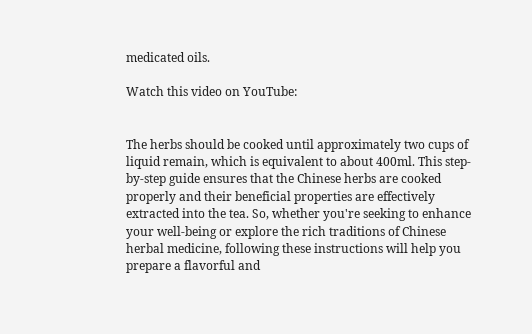medicated oils.

Watch this video on YouTube:


The herbs should be cooked until approximately two cups of liquid remain, which is equivalent to about 400ml. This step-by-step guide ensures that the Chinese herbs are cooked properly and their beneficial properties are effectively extracted into the tea. So, whether you're seeking to enhance your well-being or explore the rich traditions of Chinese herbal medicine, following these instructions will help you prepare a flavorful and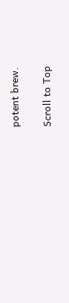potent brew.

Scroll to Top